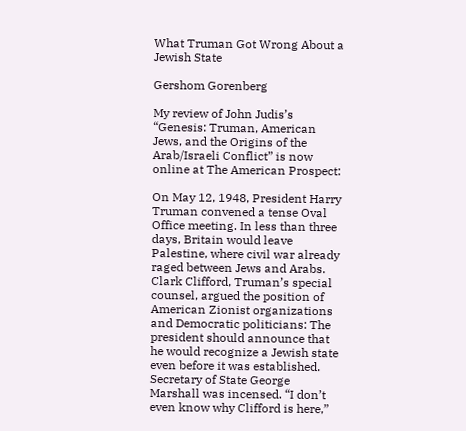What Truman Got Wrong About a Jewish State

Gershom Gorenberg

My review of John Judis’s “Genesis: Truman, American Jews, and the Origins of the Arab/Israeli Conflict” is now online at The American Prospect:

On May 12, 1948, President Harry Truman convened a tense Oval Office meeting. In less than three days, Britain would leave Palestine, where civil war already raged between Jews and Arabs. Clark Clifford, Truman’s special counsel, argued the position of American Zionist organizations and Democratic politicians: The president should announce that he would recognize a Jewish state even before it was established. Secretary of State George Marshall was incensed. “I don’t even know why Clifford is here,”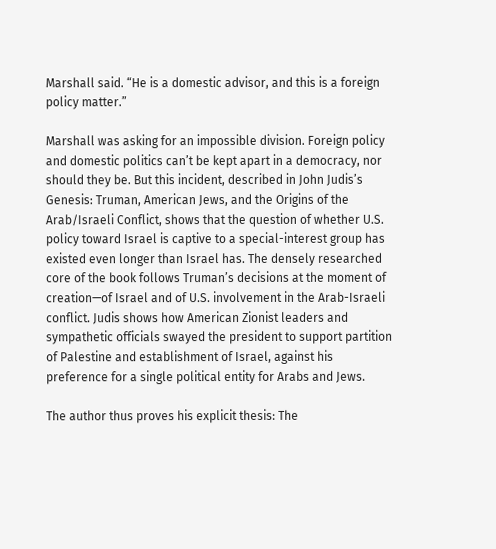Marshall said. “He is a domestic advisor, and this is a foreign policy matter.”

Marshall was asking for an impossible division. Foreign policy and domestic politics can’t be kept apart in a democracy, nor should they be. But this incident, described in John Judis’s Genesis: Truman, American Jews, and the Origins of the Arab/Israeli Conflict, shows that the question of whether U.S. policy toward Israel is captive to a special-interest group has existed even longer than Israel has. The densely researched core of the book follows Truman’s decisions at the moment of creation—of Israel and of U.S. involvement in the Arab-Israeli conflict. Judis shows how American Zionist leaders and sympathetic officials swayed the president to support partition of Palestine and establishment of Israel, against his preference for a single political entity for Arabs and Jews.

The author thus proves his explicit thesis: The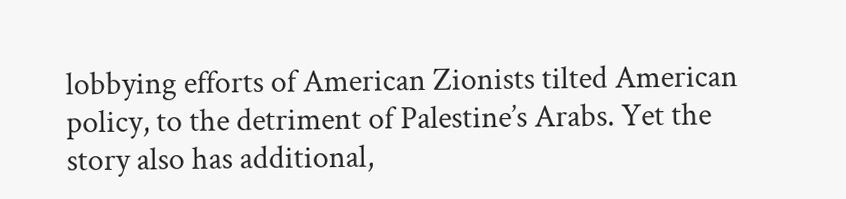lobbying efforts of American Zionists tilted American policy, to the detriment of Palestine’s Arabs. Yet the story also has additional,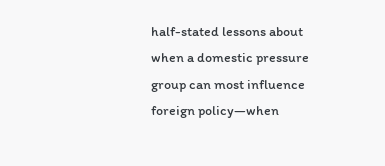half-stated lessons about when a domestic pressure group can most influence foreign policy—when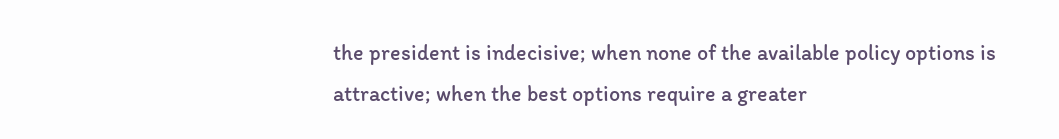the president is indecisive; when none of the available policy options is attractive; when the best options require a greater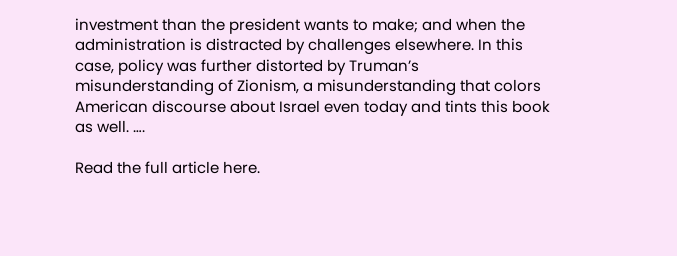investment than the president wants to make; and when the administration is distracted by challenges elsewhere. In this case, policy was further distorted by Truman’s misunderstanding of Zionism, a misunderstanding that colors American discourse about Israel even today and tints this book as well. ….

Read the full article here.